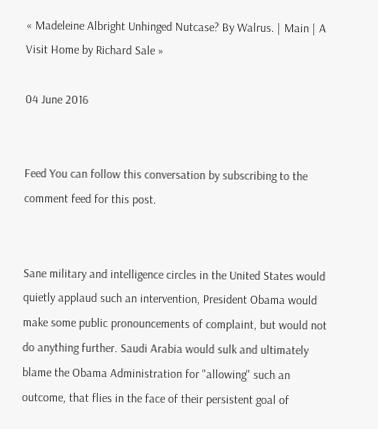« Madeleine Albright Unhinged Nutcase? By Walrus. | Main | A Visit Home by Richard Sale »

04 June 2016


Feed You can follow this conversation by subscribing to the comment feed for this post.


Sane military and intelligence circles in the United States would quietly applaud such an intervention, President Obama would make some public pronouncements of complaint, but would not do anything further. Saudi Arabia would sulk and ultimately blame the Obama Administration for "allowing" such an outcome, that flies in the face of their persistent goal of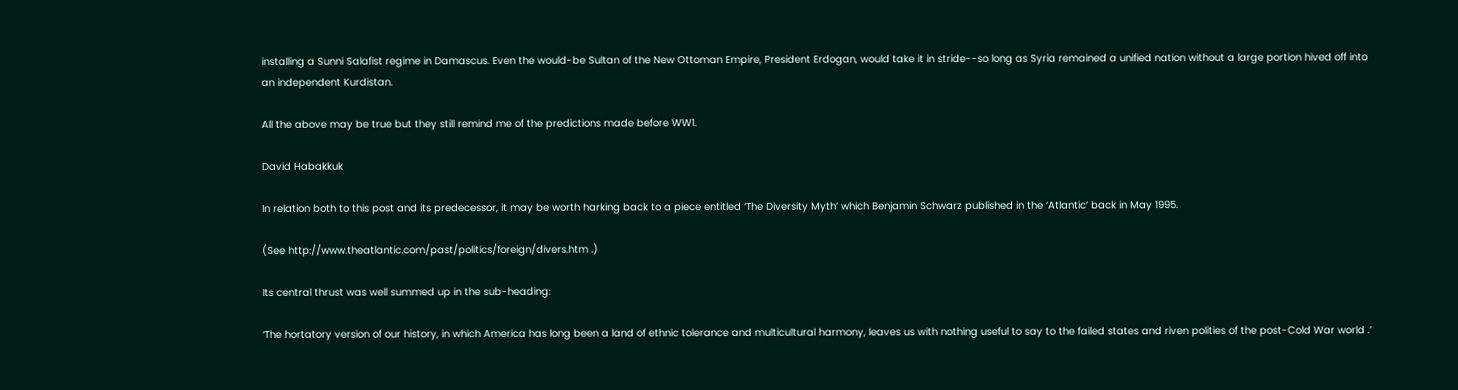installing a Sunni Salafist regime in Damascus. Even the would-be Sultan of the New Ottoman Empire, President Erdogan, would take it in stride--so long as Syria remained a unified nation without a large portion hived off into an independent Kurdistan.

All the above may be true but they still remind me of the predictions made before WW1.

David Habakkuk

In relation both to this post and its predecessor, it may be worth harking back to a piece entitled ‘The Diversity Myth’ which Benjamin Schwarz published in the ‘Atlantic’ back in May 1995.

(See http://www.theatlantic.com/past/politics/foreign/divers.htm .)

Its central thrust was well summed up in the sub-heading:

‘The hortatory version of our history, in which America has long been a land of ethnic tolerance and multicultural harmony, leaves us with nothing useful to say to the failed states and riven polities of the post-Cold War world .’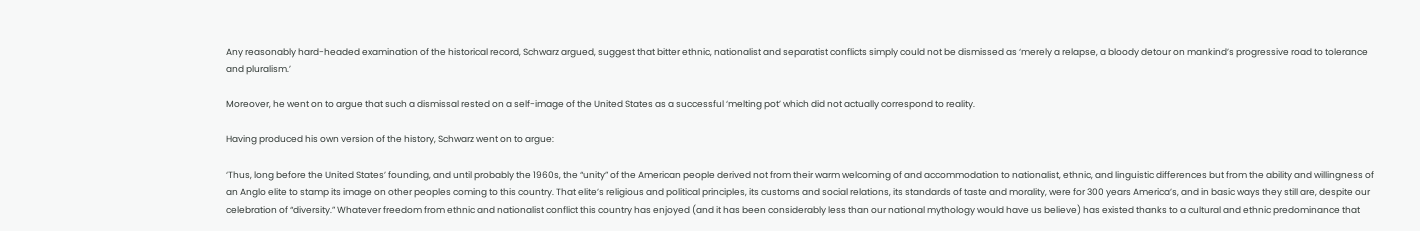Any reasonably hard-headed examination of the historical record, Schwarz argued, suggest that bitter ethnic, nationalist and separatist conflicts simply could not be dismissed as ‘merely a relapse, a bloody detour on mankind’s progressive road to tolerance and pluralism.’

Moreover, he went on to argue that such a dismissal rested on a self-image of the United States as a successful ‘melting pot’ which did not actually correspond to reality.

Having produced his own version of the history, Schwarz went on to argue:

‘Thus, long before the United States’ founding, and until probably the 1960s, the “unity” of the American people derived not from their warm welcoming of and accommodation to nationalist, ethnic, and linguistic differences but from the ability and willingness of an Anglo elite to stamp its image on other peoples coming to this country. That elite’s religious and political principles, its customs and social relations, its standards of taste and morality, were for 300 years America’s, and in basic ways they still are, despite our celebration of “diversity.” Whatever freedom from ethnic and nationalist conflict this country has enjoyed (and it has been considerably less than our national mythology would have us believe) has existed thanks to a cultural and ethnic predominance that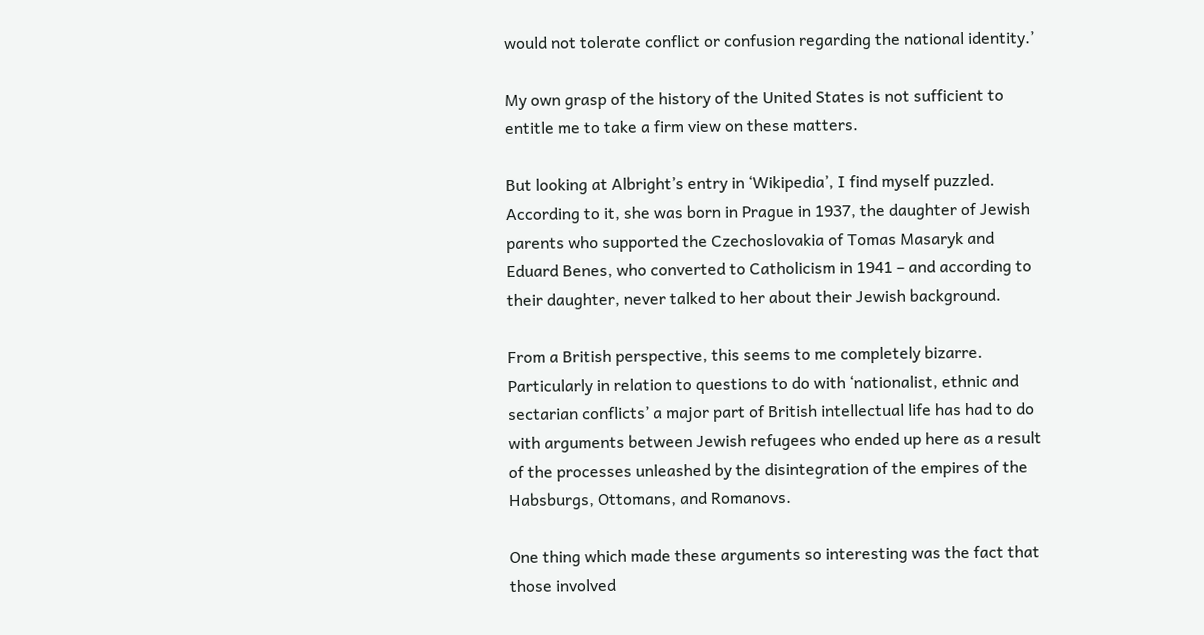would not tolerate conflict or confusion regarding the national identity.’

My own grasp of the history of the United States is not sufficient to entitle me to take a firm view on these matters.

But looking at Albright’s entry in ‘Wikipedia’, I find myself puzzled. According to it, she was born in Prague in 1937, the daughter of Jewish parents who supported the Czechoslovakia of Tomas Masaryk and Eduard Benes, who converted to Catholicism in 1941 – and according to their daughter, never talked to her about their Jewish background.

From a British perspective, this seems to me completely bizarre. Particularly in relation to questions to do with ‘nationalist, ethnic and sectarian conflicts’ a major part of British intellectual life has had to do with arguments between Jewish refugees who ended up here as a result of the processes unleashed by the disintegration of the empires of the Habsburgs, Ottomans, and Romanovs.

One thing which made these arguments so interesting was the fact that those involved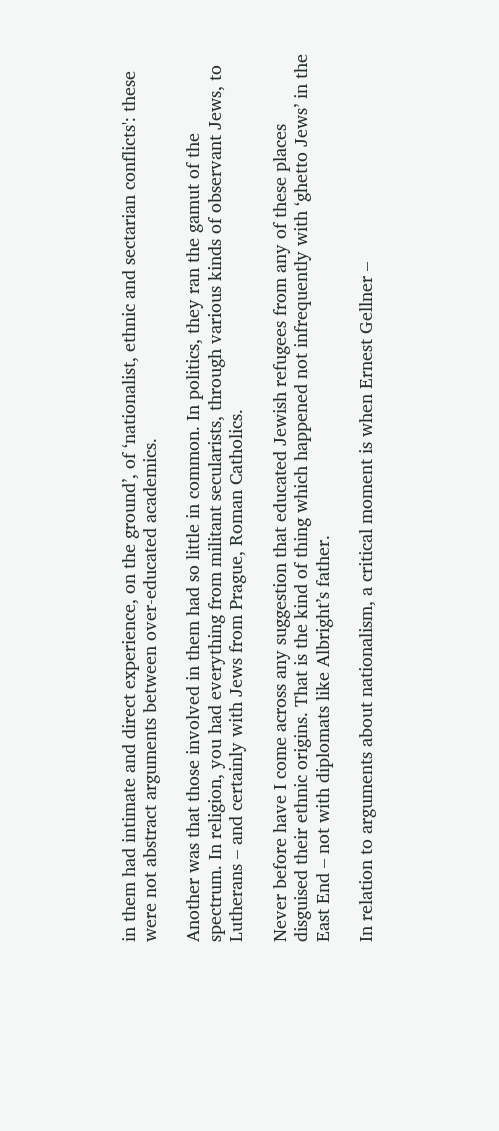in them had intimate and direct experience, on the ground’, of ‘nationalist, ethnic and sectarian conflicts': these were not abstract arguments between over-educated academics.

Another was that those involved in them had so little in common. In politics, they ran the gamut of the spectrum. In religion, you had everything from militant secularists, through various kinds of observant Jews, to Lutherans – and certainly with Jews from Prague, Roman Catholics.

Never before have I come across any suggestion that educated Jewish refugees from any of these places disguised their ethnic origins. That is the kind of thing which happened not infrequently with ‘ghetto Jews’ in the East End – not with diplomats like Albright’s father.

In relation to arguments about nationalism, a critical moment is when Ernest Gellner –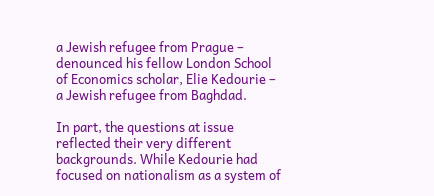a Jewish refugee from Prague – denounced his fellow London School of Economics scholar, Elie Kedourie – a Jewish refugee from Baghdad.

In part, the questions at issue reflected their very different backgrounds. While Kedourie had focused on nationalism as a system of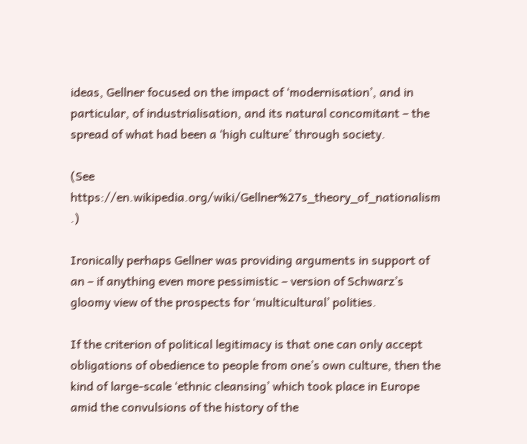ideas, Gellner focused on the impact of ‘modernisation’, and in particular, of industrialisation, and its natural concomitant – the spread of what had been a ‘high culture’ through society.

(See https://en.wikipedia.org/wiki/Gellner%27s_theory_of_nationalism .)

Ironically perhaps Gellner was providing arguments in support of an – if anything even more pessimistic – version of Schwarz’s gloomy view of the prospects for ‘multicultural’ polities.

If the criterion of political legitimacy is that one can only accept obligations of obedience to people from one’s own culture, then the kind of large-scale ‘ethnic cleansing’ which took place in Europe amid the convulsions of the history of the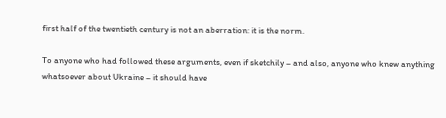first half of the twentieth century is not an aberration: it is the norm.

To anyone who had followed these arguments, even if sketchily – and also, anyone who knew anything whatsoever about Ukraine – it should have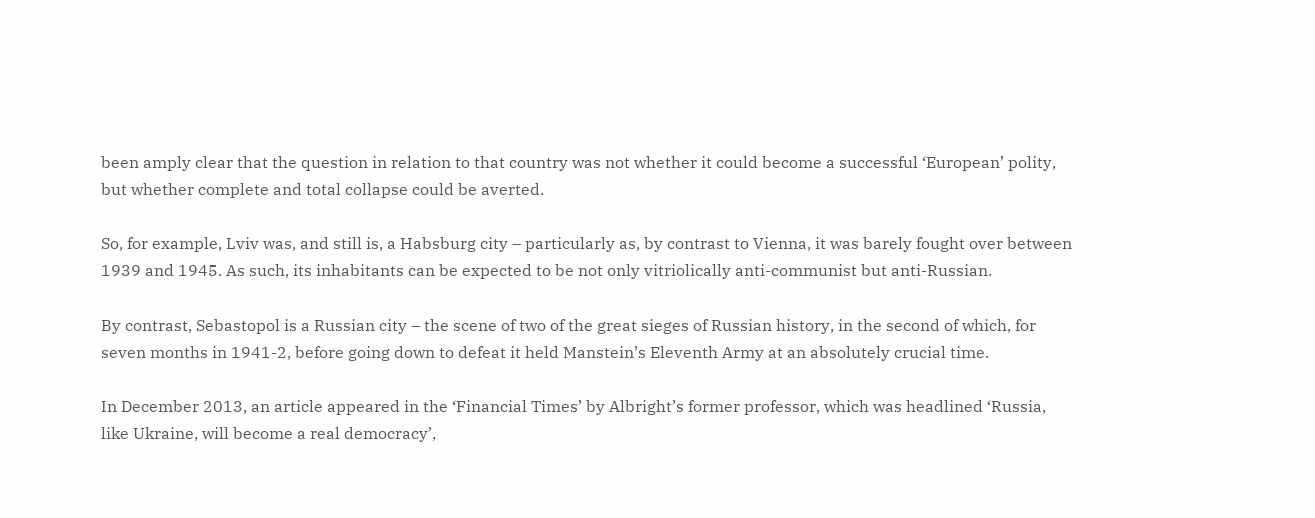been amply clear that the question in relation to that country was not whether it could become a successful ‘European’ polity, but whether complete and total collapse could be averted.

So, for example, Lviv was, and still is, a Habsburg city – particularly as, by contrast to Vienna, it was barely fought over between 1939 and 1945. As such, its inhabitants can be expected to be not only vitriolically anti-communist but anti-Russian.

By contrast, Sebastopol is a Russian city – the scene of two of the great sieges of Russian history, in the second of which, for seven months in 1941-2, before going down to defeat it held Manstein’s Eleventh Army at an absolutely crucial time.

In December 2013, an article appeared in the ‘Financial Times’ by Albright’s former professor, which was headlined ‘Russia, like Ukraine, will become a real democracy’,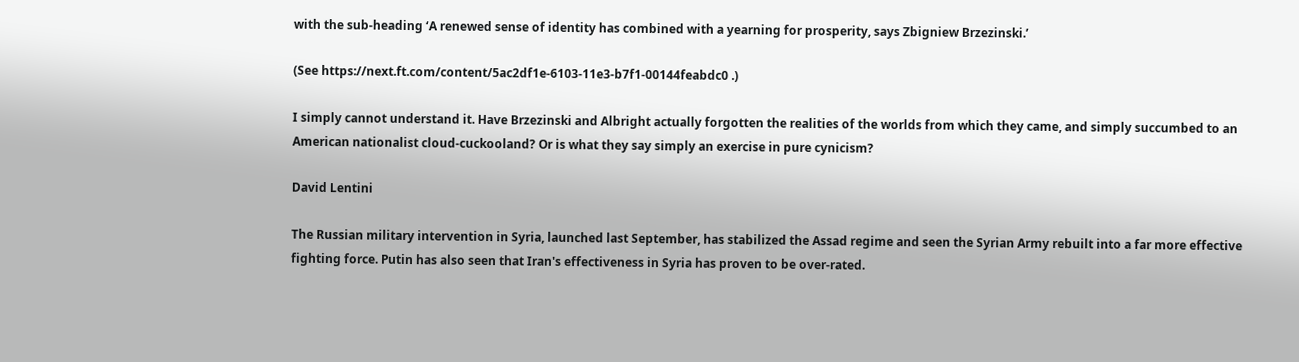with the sub-heading ‘A renewed sense of identity has combined with a yearning for prosperity, says Zbigniew Brzezinski.’

(See https://next.ft.com/content/5ac2df1e-6103-11e3-b7f1-00144feabdc0 .)

I simply cannot understand it. Have Brzezinski and Albright actually forgotten the realities of the worlds from which they came, and simply succumbed to an American nationalist cloud-cuckooland? Or is what they say simply an exercise in pure cynicism?

David Lentini

The Russian military intervention in Syria, launched last September, has stabilized the Assad regime and seen the Syrian Army rebuilt into a far more effective fighting force. Putin has also seen that Iran's effectiveness in Syria has proven to be over-rated.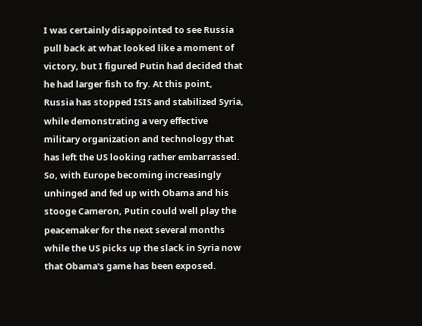I was certainly disappointed to see Russia pull back at what looked like a moment of victory, but I figured Putin had decided that he had larger fish to fry. At this point, Russia has stopped ISIS and stabilized Syria, while demonstrating a very effective military organization and technology that has left the US looking rather embarrassed. So, with Europe becoming increasingly unhinged and fed up with Obama and his stooge Cameron, Putin could well play the peacemaker for the next several months while the US picks up the slack in Syria now that Obama's game has been exposed.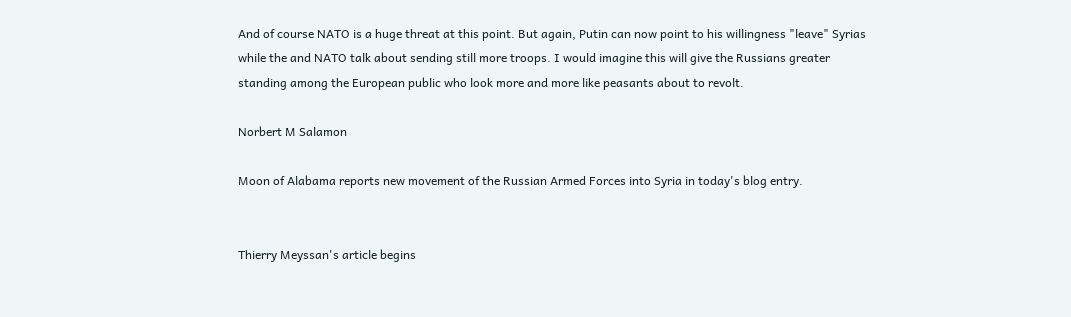And of course NATO is a huge threat at this point. But again, Putin can now point to his willingness "leave" Syrias while the and NATO talk about sending still more troops. I would imagine this will give the Russians greater standing among the European public who look more and more like peasants about to revolt.

Norbert M Salamon

Moon of Alabama reports new movement of the Russian Armed Forces into Syria in today's blog entry.


Thierry Meyssan's article begins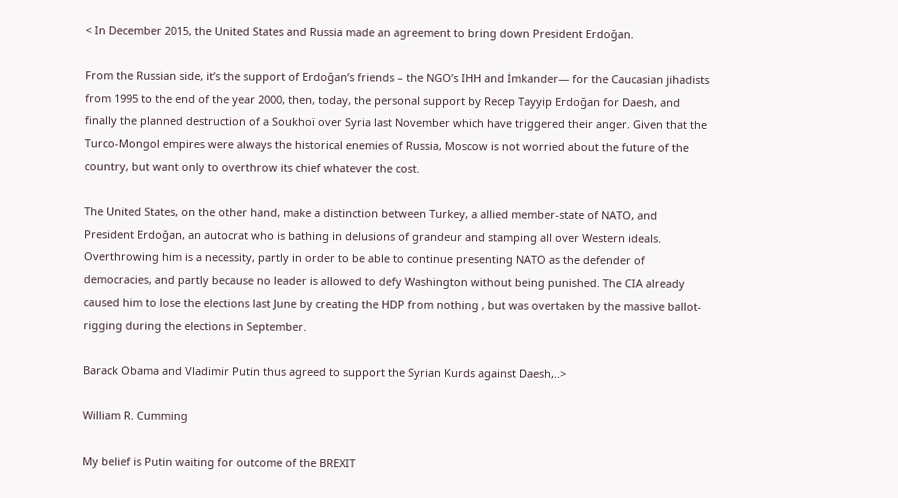< In December 2015, the United States and Russia made an agreement to bring down President Erdoğan.

From the Russian side, it’s the support of Erdoğan’s friends – the NGO’s IHH and İmkander— for the Caucasian jihadists from 1995 to the end of the year 2000, then, today, the personal support by Recep Tayyip Erdoğan for Daesh, and finally the planned destruction of a Soukhoï over Syria last November which have triggered their anger. Given that the Turco-Mongol empires were always the historical enemies of Russia, Moscow is not worried about the future of the country, but want only to overthrow its chief whatever the cost.

The United States, on the other hand, make a distinction between Turkey, a allied member-state of NATO, and President Erdoğan, an autocrat who is bathing in delusions of grandeur and stamping all over Western ideals. Overthrowing him is a necessity, partly in order to be able to continue presenting NATO as the defender of democracies, and partly because no leader is allowed to defy Washington without being punished. The CIA already caused him to lose the elections last June by creating the HDP from nothing , but was overtaken by the massive ballot-rigging during the elections in September.

Barack Obama and Vladimir Putin thus agreed to support the Syrian Kurds against Daesh,..>

William R. Cumming

My belief is Putin waiting for outcome of the BREXIT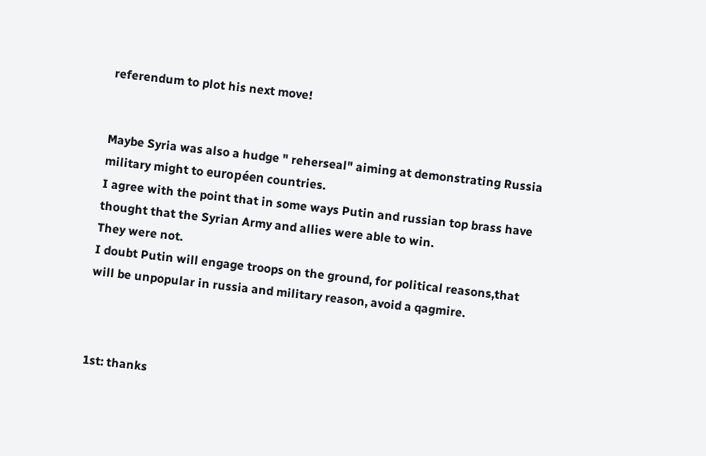referendum to plot his next move!


Maybe Syria was also a hudge " reherseal" aiming at demonstrating Russia military might to européen countries.
I agree with the point that in some ways Putin and russian top brass have thought that the Syrian Army and allies were able to win.
They were not.
I doubt Putin will engage troops on the ground, for political reasons,that will be unpopular in russia and military reason, avoid a qagmire.



1st: thanks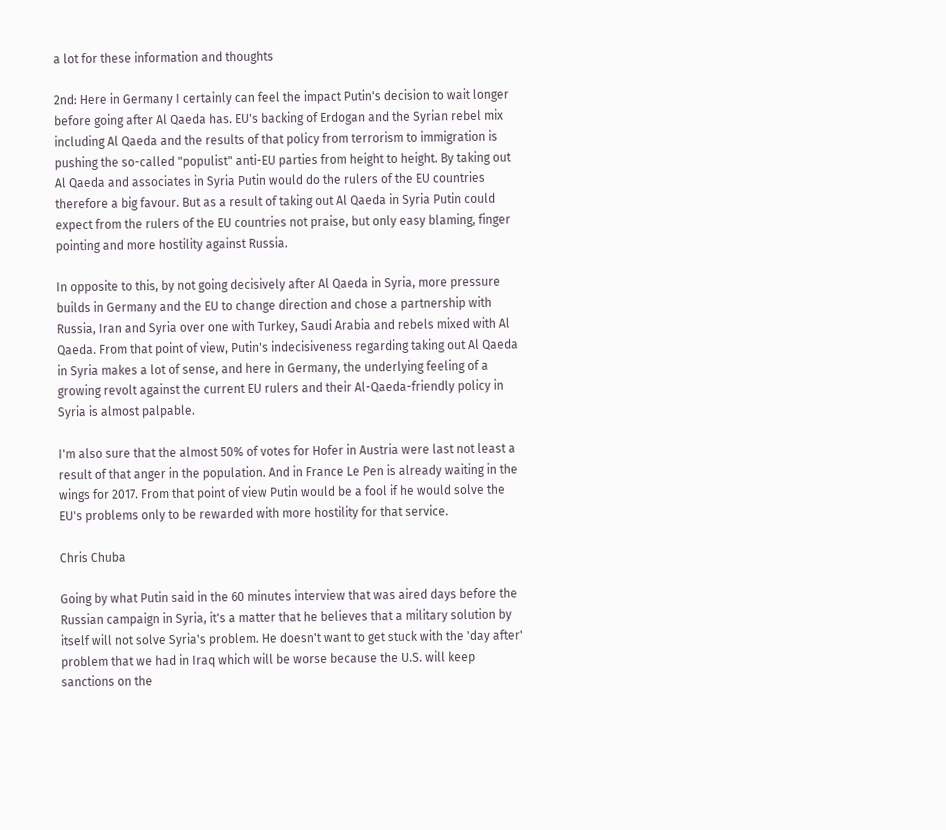a lot for these information and thoughts

2nd: Here in Germany I certainly can feel the impact Putin's decision to wait longer before going after Al Qaeda has. EU's backing of Erdogan and the Syrian rebel mix including Al Qaeda and the results of that policy from terrorism to immigration is pushing the so-called "populist" anti-EU parties from height to height. By taking out Al Qaeda and associates in Syria Putin would do the rulers of the EU countries therefore a big favour. But as a result of taking out Al Qaeda in Syria Putin could expect from the rulers of the EU countries not praise, but only easy blaming, finger pointing and more hostility against Russia.

In opposite to this, by not going decisively after Al Qaeda in Syria, more pressure builds in Germany and the EU to change direction and chose a partnership with Russia, Iran and Syria over one with Turkey, Saudi Arabia and rebels mixed with Al Qaeda. From that point of view, Putin's indecisiveness regarding taking out Al Qaeda in Syria makes a lot of sense, and here in Germany, the underlying feeling of a growing revolt against the current EU rulers and their Al-Qaeda-friendly policy in Syria is almost palpable.

I'm also sure that the almost 50% of votes for Hofer in Austria were last not least a result of that anger in the population. And in France Le Pen is already waiting in the wings for 2017. From that point of view Putin would be a fool if he would solve the EU's problems only to be rewarded with more hostility for that service.

Chris Chuba

Going by what Putin said in the 60 minutes interview that was aired days before the Russian campaign in Syria, it's a matter that he believes that a military solution by itself will not solve Syria's problem. He doesn't want to get stuck with the 'day after' problem that we had in Iraq which will be worse because the U.S. will keep sanctions on the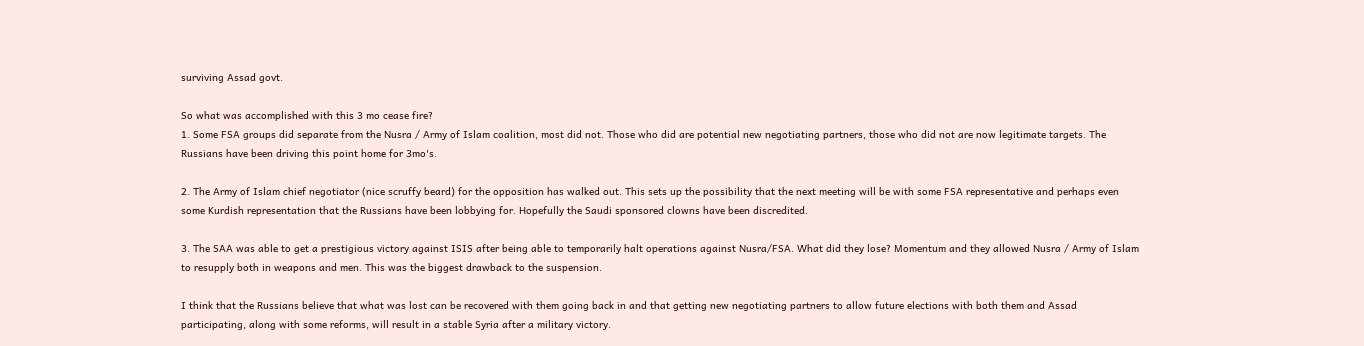surviving Assad govt.

So what was accomplished with this 3 mo cease fire?
1. Some FSA groups did separate from the Nusra / Army of Islam coalition, most did not. Those who did are potential new negotiating partners, those who did not are now legitimate targets. The Russians have been driving this point home for 3mo's.

2. The Army of Islam chief negotiator (nice scruffy beard) for the opposition has walked out. This sets up the possibility that the next meeting will be with some FSA representative and perhaps even some Kurdish representation that the Russians have been lobbying for. Hopefully the Saudi sponsored clowns have been discredited.

3. The SAA was able to get a prestigious victory against ISIS after being able to temporarily halt operations against Nusra/FSA. What did they lose? Momentum and they allowed Nusra / Army of Islam to resupply both in weapons and men. This was the biggest drawback to the suspension.

I think that the Russians believe that what was lost can be recovered with them going back in and that getting new negotiating partners to allow future elections with both them and Assad participating, along with some reforms, will result in a stable Syria after a military victory.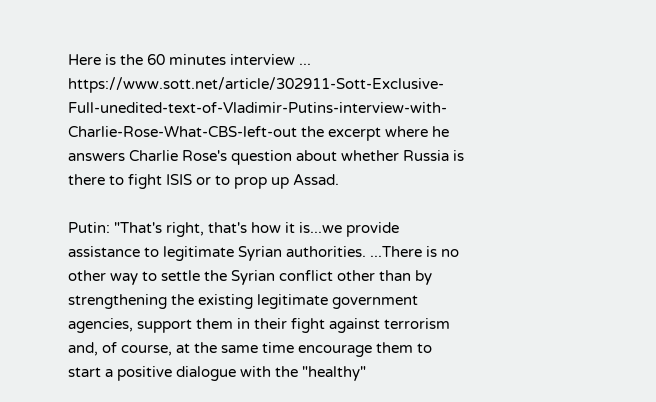Here is the 60 minutes interview ... https://www.sott.net/article/302911-Sott-Exclusive-Full-unedited-text-of-Vladimir-Putins-interview-with-Charlie-Rose-What-CBS-left-out the excerpt where he answers Charlie Rose's question about whether Russia is there to fight ISIS or to prop up Assad.

Putin: "That's right, that's how it is...we provide assistance to legitimate Syrian authorities. ...There is no other way to settle the Syrian conflict other than by strengthening the existing legitimate government agencies, support them in their fight against terrorism and, of course, at the same time encourage them to start a positive dialogue with the "healthy"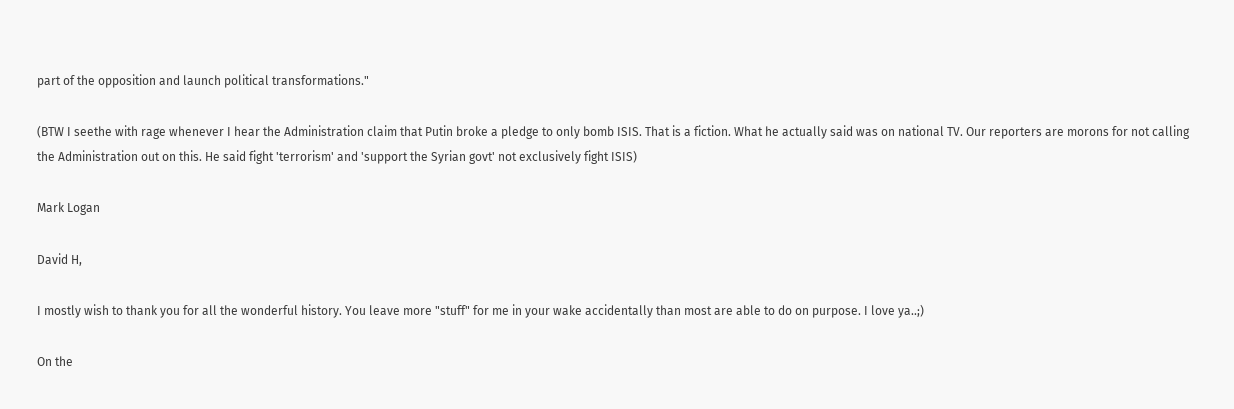part of the opposition and launch political transformations."

(BTW I seethe with rage whenever I hear the Administration claim that Putin broke a pledge to only bomb ISIS. That is a fiction. What he actually said was on national TV. Our reporters are morons for not calling the Administration out on this. He said fight 'terrorism' and 'support the Syrian govt' not exclusively fight ISIS)

Mark Logan

David H,

I mostly wish to thank you for all the wonderful history. You leave more "stuff" for me in your wake accidentally than most are able to do on purpose. I love ya..;)

On the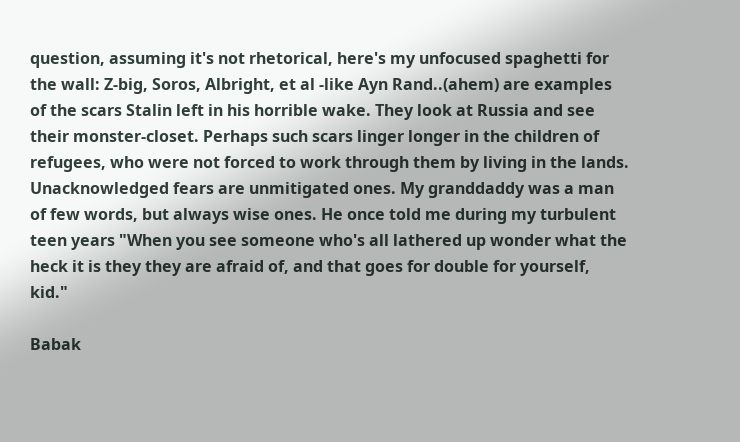question, assuming it's not rhetorical, here's my unfocused spaghetti for the wall: Z-big, Soros, Albright, et al -like Ayn Rand..(ahem) are examples of the scars Stalin left in his horrible wake. They look at Russia and see their monster-closet. Perhaps such scars linger longer in the children of refugees, who were not forced to work through them by living in the lands. Unacknowledged fears are unmitigated ones. My granddaddy was a man of few words, but always wise ones. He once told me during my turbulent teen years "When you see someone who's all lathered up wonder what the heck it is they they are afraid of, and that goes for double for yourself, kid."

Babak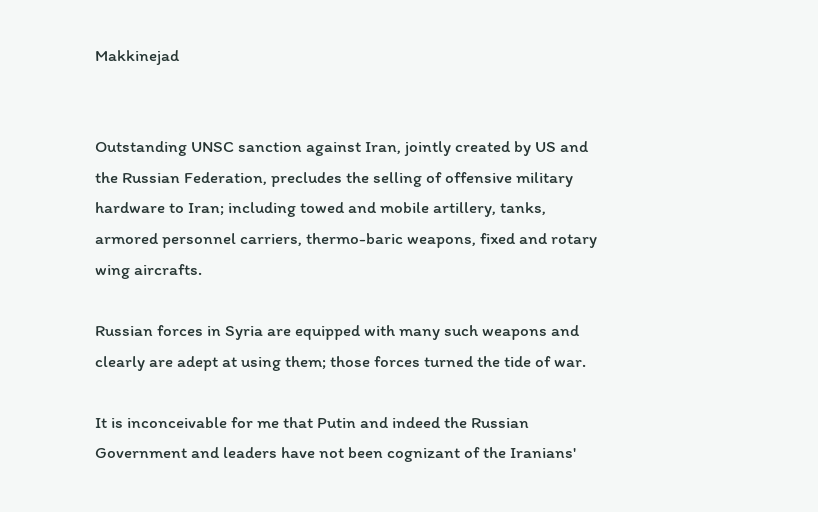Makkinejad


Outstanding UNSC sanction against Iran, jointly created by US and the Russian Federation, precludes the selling of offensive military hardware to Iran; including towed and mobile artillery, tanks, armored personnel carriers, thermo-baric weapons, fixed and rotary wing aircrafts.

Russian forces in Syria are equipped with many such weapons and clearly are adept at using them; those forces turned the tide of war.

It is inconceivable for me that Putin and indeed the Russian Government and leaders have not been cognizant of the Iranians'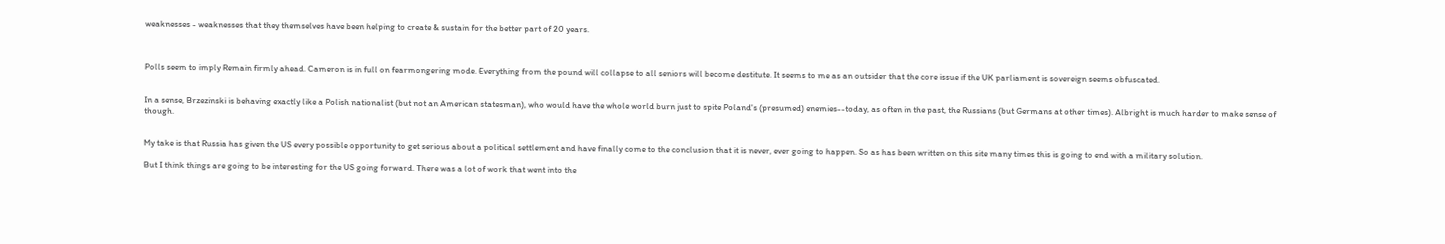weaknesses - weaknesses that they themselves have been helping to create & sustain for the better part of 20 years.



Polls seem to imply Remain firmly ahead. Cameron is in full on fearmongering mode. Everything from the pound will collapse to all seniors will become destitute. It seems to me as an outsider that the core issue if the UK parliament is sovereign seems obfuscated.


In a sense, Brzezinski is behaving exactly like a Polish nationalist (but not an American statesman), who would have the whole world burn just to spite Poland's (presumed) enemies--today, as often in the past, the Russians (but Germans at other times). Albright is much harder to make sense of though.


My take is that Russia has given the US every possible opportunity to get serious about a political settlement and have finally come to the conclusion that it is never, ever going to happen. So as has been written on this site many times this is going to end with a military solution.

But I think things are going to be interesting for the US going forward. There was a lot of work that went into the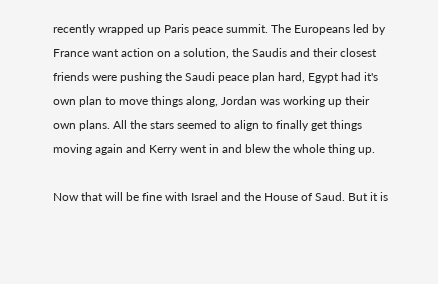recently wrapped up Paris peace summit. The Europeans led by France want action on a solution, the Saudis and their closest friends were pushing the Saudi peace plan hard, Egypt had it's own plan to move things along, Jordan was working up their own plans. All the stars seemed to align to finally get things moving again and Kerry went in and blew the whole thing up.

Now that will be fine with Israel and the House of Saud. But it is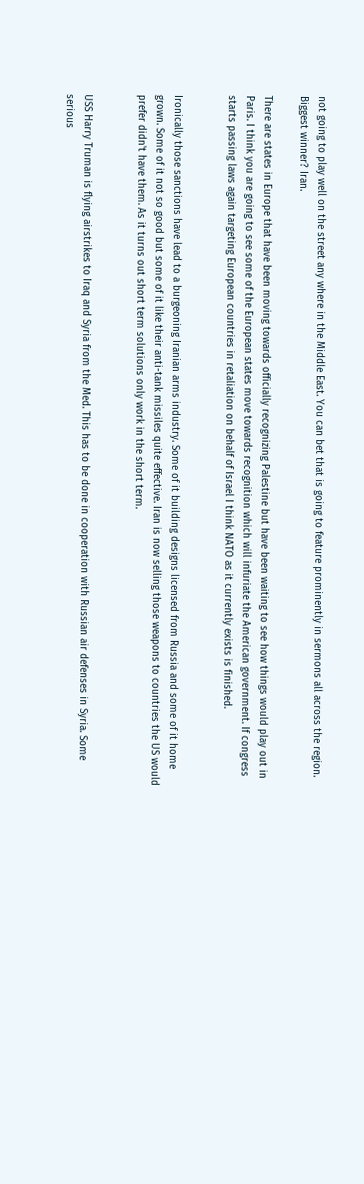not going to play well on the street any where in the Middle East. You can bet that is going to feature prominently in sermons all across the region. Biggest winner? Iran.

There are states in Europe that have been moving towards officially recognizing Palestine but have been waiting to see how things would play out in Paris. I think you are going to see some of the European states move towards recognition which will infuriate the American government. If congress starts passing laws again targeting European countries in retaliation on behalf of Israel I think NATO as it currently exists is finished.


Ironically those sanctions have lead to a burgeoning Iranian arms industry. Some of it building designs licensed from Russia and some of it home grown. Some of it not so good but some of it like their anti-tank missiles quite effective. Iran is now selling those weapons to countries the US would prefer didn't have them. As it turns out short term solutions only work in the short term.


USS Harry Truman is flying airstrikes to Iraq and Syria from the Med. This has to be done in cooperation with Russian air defenses in Syria. Some serious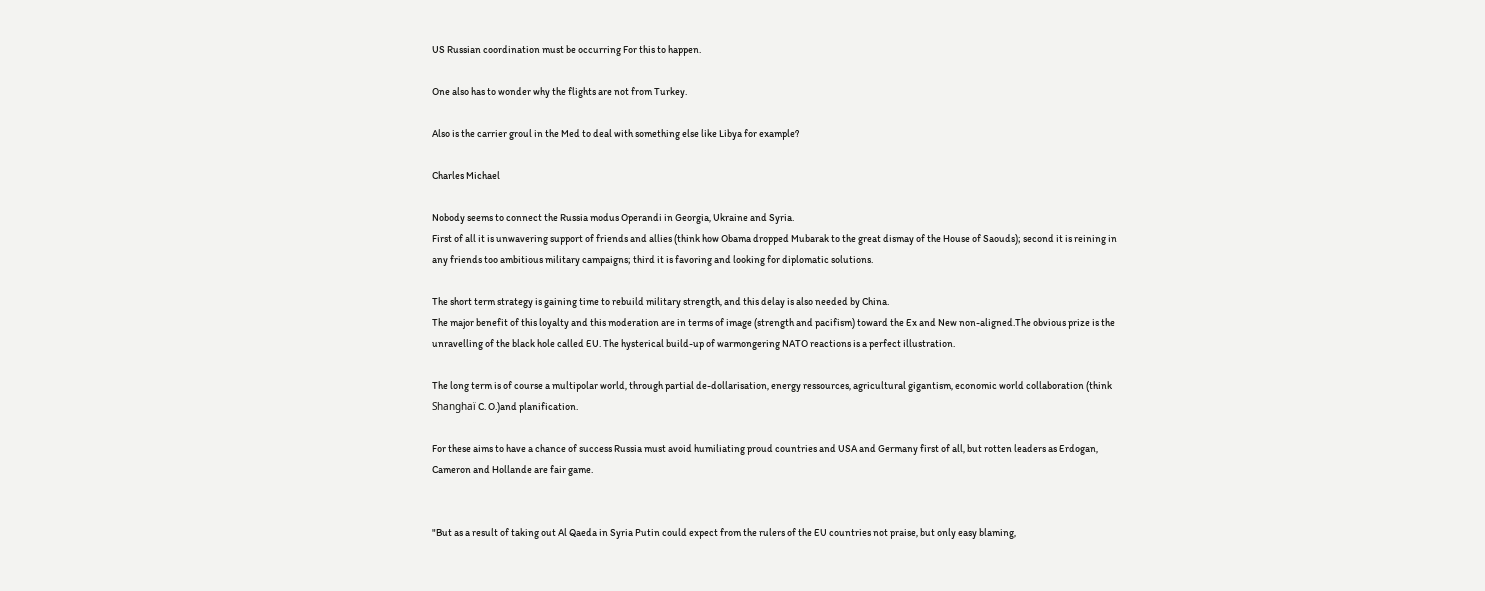US Russian coordination must be occurring For this to happen.

One also has to wonder why the flights are not from Turkey.

Also is the carrier groul in the Med to deal with something else like Libya for example?

Charles Michael

Nobody seems to connect the Russia modus Operandi in Georgia, Ukraine and Syria.
First of all it is unwavering support of friends and allies (think how Obama dropped Mubarak to the great dismay of the House of Saouds); second it is reining in any friends too ambitious military campaigns; third it is favoring and looking for diplomatic solutions.

The short term strategy is gaining time to rebuild military strength, and this delay is also needed by China.
The major benefit of this loyalty and this moderation are in terms of image (strength and pacifism) toward the Ex and New non-aligned.The obvious prize is the unravelling of the black hole called EU. The hysterical build-up of warmongering NATO reactions is a perfect illustration.

The long term is of course a multipolar world, through partial de-dollarisation, energy ressources, agricultural gigantism, economic world collaboration (think Shanghaï C. O.)and planification.

For these aims to have a chance of success Russia must avoid humiliating proud countries and USA and Germany first of all, but rotten leaders as Erdogan, Cameron and Hollande are fair game.


"But as a result of taking out Al Qaeda in Syria Putin could expect from the rulers of the EU countries not praise, but only easy blaming,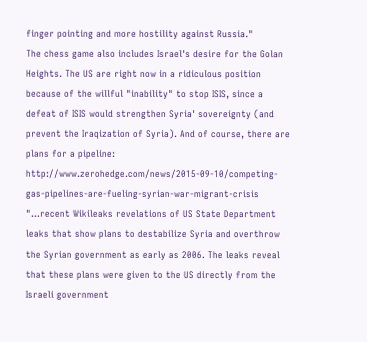finger pointing and more hostility against Russia."
The chess game also includes Israel's desire for the Golan Heights. The US are right now in a ridiculous position because of the willful "inability" to stop ISIS, since a defeat of ISIS would strengthen Syria' sovereignty (and prevent the Iraqization of Syria). And of course, there are plans for a pipeline: http://www.zerohedge.com/news/2015-09-10/competing-gas-pipelines-are-fueling-syrian-war-migrant-crisis
"...recent Wikileaks revelations of US State Department leaks that show plans to destabilize Syria and overthrow the Syrian government as early as 2006. The leaks reveal that these plans were given to the US directly from the Israeli government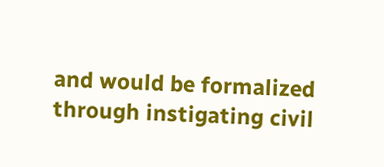and would be formalized through instigating civil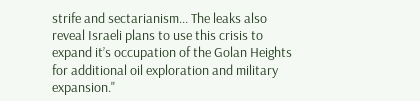strife and sectarianism... The leaks also reveal Israeli plans to use this crisis to expand it’s occupation of the Golan Heights for additional oil exploration and military expansion."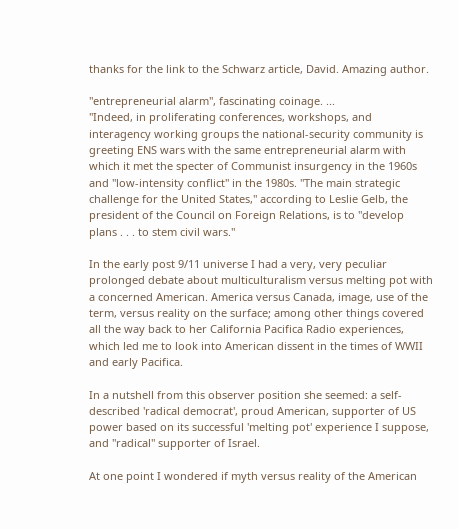thanks for the link to the Schwarz article, David. Amazing author.

"entrepreneurial alarm", fascinating coinage. ...
"Indeed, in proliferating conferences, workshops, and interagency working groups the national-security community is greeting ENS wars with the same entrepreneurial alarm with which it met the specter of Communist insurgency in the 1960s and "low-intensity conflict" in the 1980s. "The main strategic challenge for the United States," according to Leslie Gelb, the president of the Council on Foreign Relations, is to "develop plans . . . to stem civil wars."

In the early post 9/11 universe I had a very, very peculiar prolonged debate about multiculturalism versus melting pot with a concerned American. America versus Canada, image, use of the term, versus reality on the surface; among other things covered all the way back to her California Pacifica Radio experiences, which led me to look into American dissent in the times of WWII and early Pacifica.

In a nutshell from this observer position she seemed: a self-described 'radical democrat', proud American, supporter of US power based on its successful 'melting pot' experience I suppose, and "radical" supporter of Israel.

At one point I wondered if myth versus reality of the American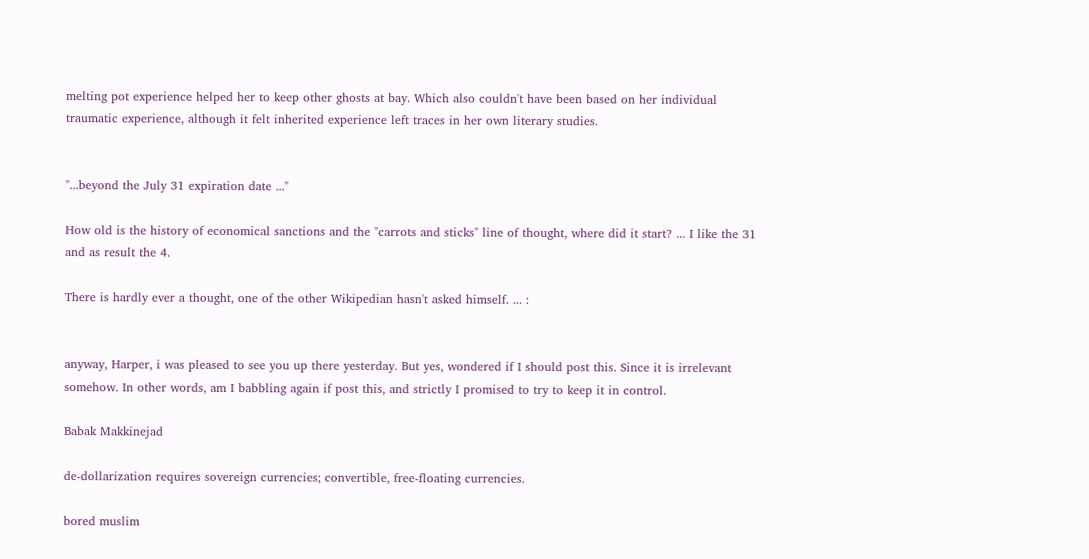melting pot experience helped her to keep other ghosts at bay. Which also couldn't have been based on her individual traumatic experience, although it felt inherited experience left traces in her own literary studies.


"...beyond the July 31 expiration date ..."

How old is the history of economical sanctions and the "carrots and sticks" line of thought, where did it start? ... I like the 31 and as result the 4.

There is hardly ever a thought, one of the other Wikipedian hasn't asked himself. ... :


anyway, Harper, i was pleased to see you up there yesterday. But yes, wondered if I should post this. Since it is irrelevant somehow. In other words, am I babbling again if post this, and strictly I promised to try to keep it in control.

Babak Makkinejad

de-dollarization requires sovereign currencies; convertible, free-floating currencies.

bored muslim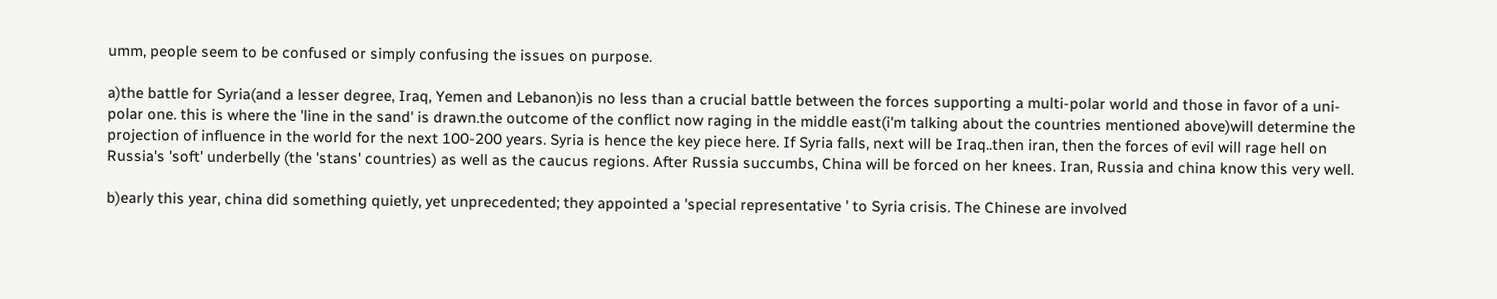umm, people seem to be confused or simply confusing the issues on purpose.

a)the battle for Syria(and a lesser degree, Iraq, Yemen and Lebanon)is no less than a crucial battle between the forces supporting a multi-polar world and those in favor of a uni-polar one. this is where the 'line in the sand' is drawn.the outcome of the conflict now raging in the middle east(i'm talking about the countries mentioned above)will determine the projection of influence in the world for the next 100-200 years. Syria is hence the key piece here. If Syria falls, next will be Iraq..then iran, then the forces of evil will rage hell on Russia's 'soft' underbelly (the 'stans' countries) as well as the caucus regions. After Russia succumbs, China will be forced on her knees. Iran, Russia and china know this very well.

b)early this year, china did something quietly, yet unprecedented; they appointed a 'special representative ' to Syria crisis. The Chinese are involved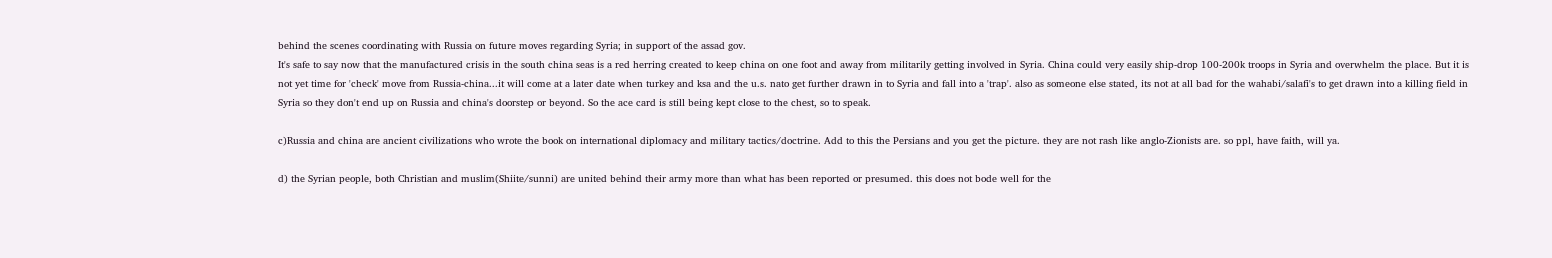behind the scenes coordinating with Russia on future moves regarding Syria; in support of the assad gov.
It's safe to say now that the manufactured crisis in the south china seas is a red herring created to keep china on one foot and away from militarily getting involved in Syria. China could very easily ship-drop 100-200k troops in Syria and overwhelm the place. But it is not yet time for 'check' move from Russia-china...it will come at a later date when turkey and ksa and the u.s. nato get further drawn in to Syria and fall into a 'trap'. also as someone else stated, its not at all bad for the wahabi/salafi's to get drawn into a killing field in Syria so they don't end up on Russia and china's doorstep or beyond. So the ace card is still being kept close to the chest, so to speak.

c)Russia and china are ancient civilizations who wrote the book on international diplomacy and military tactics/doctrine. Add to this the Persians and you get the picture. they are not rash like anglo-Zionists are. so ppl, have faith, will ya.

d) the Syrian people, both Christian and muslim(Shiite/sunni) are united behind their army more than what has been reported or presumed. this does not bode well for the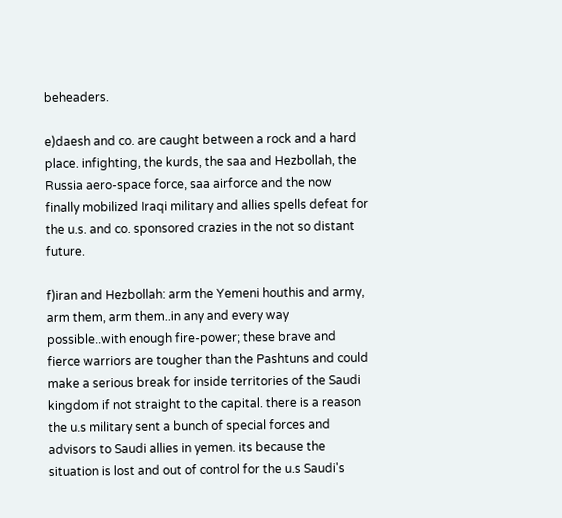beheaders.

e)daesh and co. are caught between a rock and a hard place. infighting, the kurds, the saa and Hezbollah, the Russia aero-space force, saa airforce and the now finally mobilized Iraqi military and allies spells defeat for the u.s. and co. sponsored crazies in the not so distant future.

f)iran and Hezbollah: arm the Yemeni houthis and army, arm them, arm them..in any and every way possible..with enough fire-power; these brave and fierce warriors are tougher than the Pashtuns and could make a serious break for inside territories of the Saudi kingdom if not straight to the capital. there is a reason the u.s military sent a bunch of special forces and advisors to Saudi allies in yemen. its because the situation is lost and out of control for the u.s Saudi's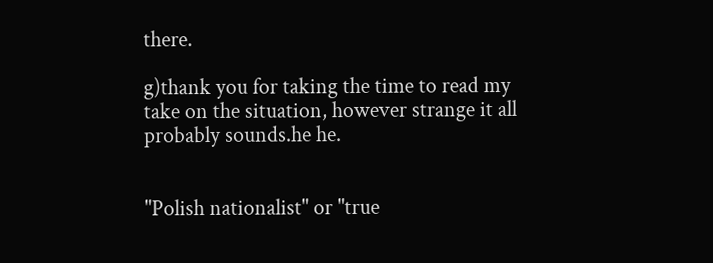there.

g)thank you for taking the time to read my take on the situation, however strange it all probably sounds.he he.


"Polish nationalist" or "true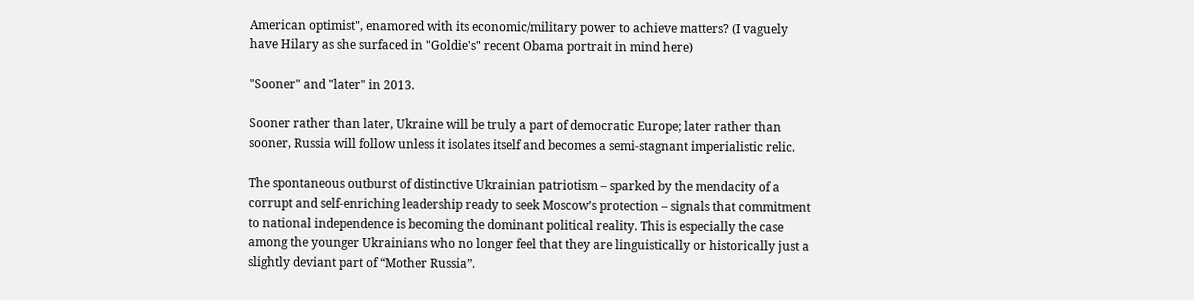American optimist", enamored with its economic/military power to achieve matters? (I vaguely have Hilary as she surfaced in "Goldie's" recent Obama portrait in mind here)

"Sooner" and "later" in 2013.

Sooner rather than later, Ukraine will be truly a part of democratic Europe; later rather than sooner, Russia will follow unless it isolates itself and becomes a semi-stagnant imperialistic relic.

The spontaneous outburst of distinctive Ukrainian patriotism – sparked by the mendacity of a corrupt and self-enriching leadership ready to seek Moscow’s protection – signals that commitment to national independence is becoming the dominant political reality. This is especially the case among the younger Ukrainians who no longer feel that they are linguistically or historically just a slightly deviant part of “Mother Russia”.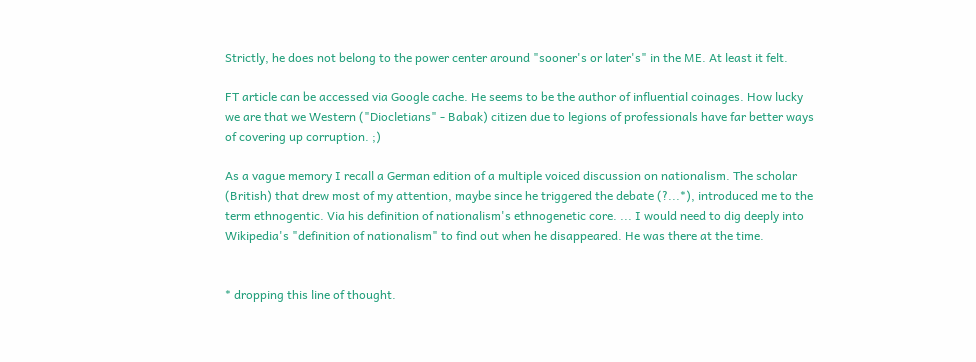Strictly, he does not belong to the power center around "sooner's or later's" in the ME. At least it felt.

FT article can be accessed via Google cache. He seems to be the author of influential coinages. How lucky we are that we Western ("Diocletians" - Babak) citizen due to legions of professionals have far better ways of covering up corruption. ;)

As a vague memory I recall a German edition of a multiple voiced discussion on nationalism. The scholar (British) that drew most of my attention, maybe since he triggered the debate (?...*), introduced me to the term ethnogentic. Via his definition of nationalism's ethnogenetic core. ... I would need to dig deeply into Wikipedia's "definition of nationalism" to find out when he disappeared. He was there at the time.


* dropping this line of thought.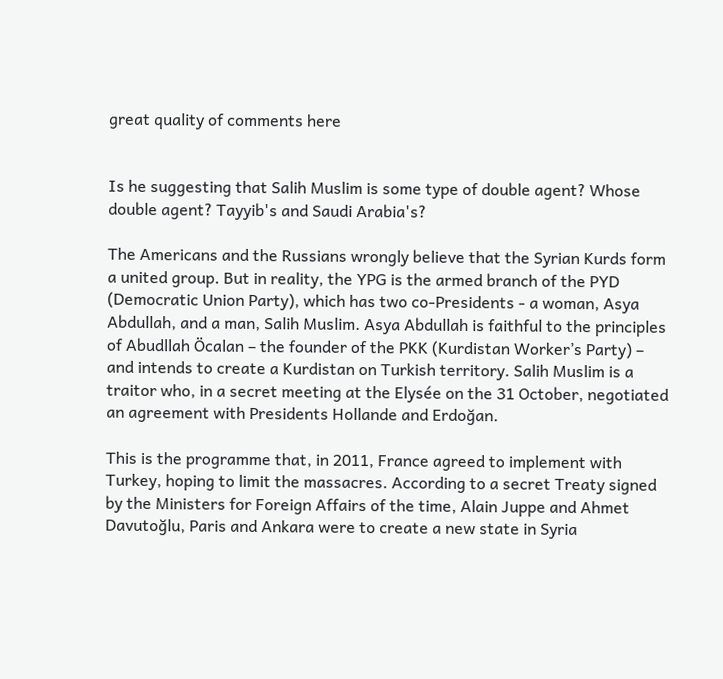great quality of comments here


Is he suggesting that Salih Muslim is some type of double agent? Whose double agent? Tayyib's and Saudi Arabia's?

The Americans and the Russians wrongly believe that the Syrian Kurds form a united group. But in reality, the YPG is the armed branch of the PYD (Democratic Union Party), which has two co-Presidents - a woman, Asya Abdullah, and a man, Salih Muslim. Asya Abdullah is faithful to the principles of Abudllah Öcalan – the founder of the PKK (Kurdistan Worker’s Party) – and intends to create a Kurdistan on Turkish territory. Salih Muslim is a traitor who, in a secret meeting at the Elysée on the 31 October, negotiated an agreement with Presidents Hollande and Erdoğan.

This is the programme that, in 2011, France agreed to implement with Turkey, hoping to limit the massacres. According to a secret Treaty signed by the Ministers for Foreign Affairs of the time, Alain Juppe and Ahmet Davutoğlu, Paris and Ankara were to create a new state in Syria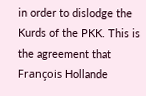in order to dislodge the Kurds of the PKK. This is the agreement that François Hollande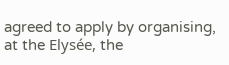agreed to apply by organising, at the Elysée, the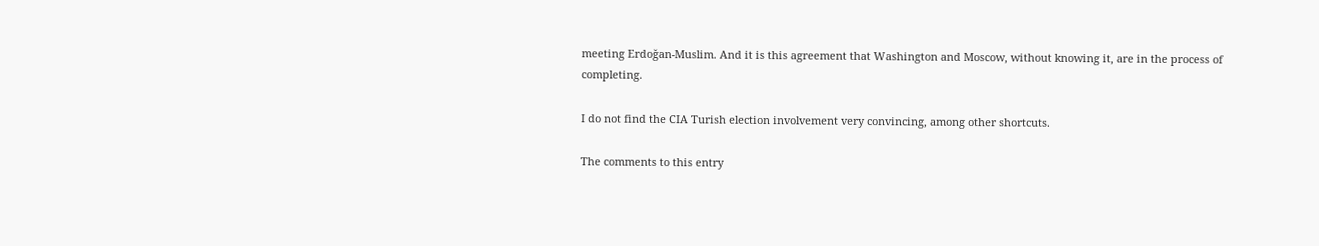meeting Erdoğan-Muslim. And it is this agreement that Washington and Moscow, without knowing it, are in the process of completing.

I do not find the CIA Turish election involvement very convincing, among other shortcuts.

The comments to this entry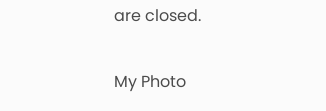are closed.

My Photo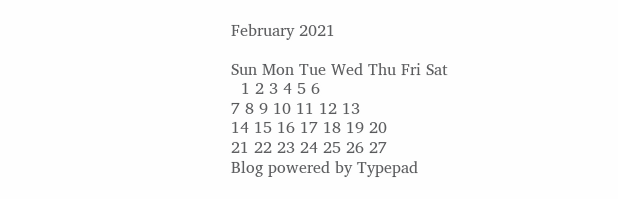February 2021

Sun Mon Tue Wed Thu Fri Sat
  1 2 3 4 5 6
7 8 9 10 11 12 13
14 15 16 17 18 19 20
21 22 23 24 25 26 27
Blog powered by Typepad